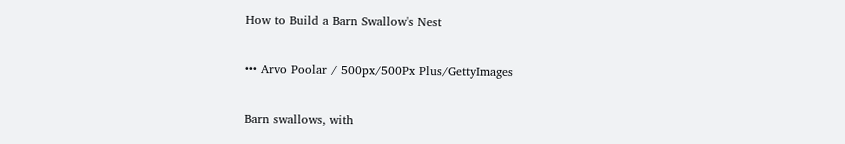How to Build a Barn Swallow's Nest

••• Arvo Poolar / 500px/500Px Plus/GettyImages

Barn swallows, with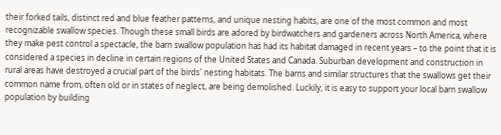their forked tails, distinct red and blue feather patterns, and unique nesting habits, are one of the most common and most recognizable swallow species. Though these small birds are adored by birdwatchers and gardeners across North America, where they make pest control a spectacle, the barn swallow population has had its habitat damaged in recent years – to the point that it is considered a species in decline in certain regions of the United States and Canada. Suburban development and construction in rural areas have destroyed a crucial part of the birds' nesting habitats. The barns and similar structures that the swallows get their common name from, often old or in states of neglect, are being demolished. Luckily, it is easy to support your local barn swallow population by building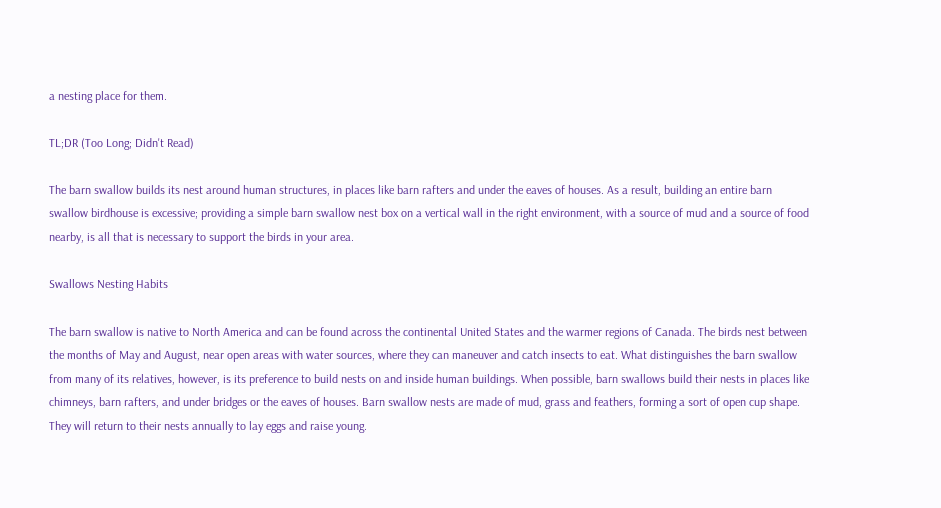a nesting place for them.

TL;DR (Too Long; Didn't Read)

The barn swallow builds its nest around human structures, in places like barn rafters and under the eaves of houses. As a result, building an entire barn swallow birdhouse is excessive; providing a simple barn swallow nest box on a vertical wall in the right environment, with a source of mud and a source of food nearby, is all that is necessary to support the birds in your area.

Swallows Nesting Habits

The barn swallow is native to North America and can be found across the continental United States and the warmer regions of Canada. The birds nest between the months of May and August, near open areas with water sources, where they can maneuver and catch insects to eat. What distinguishes the barn swallow from many of its relatives, however, is its preference to build nests on and inside human buildings. When possible, barn swallows build their nests in places like chimneys, barn rafters, and under bridges or the eaves of houses. Barn swallow nests are made of mud, grass and feathers, forming a sort of open cup shape. They will return to their nests annually to lay eggs and raise young.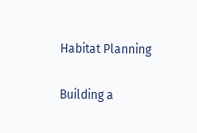Habitat Planning

Building a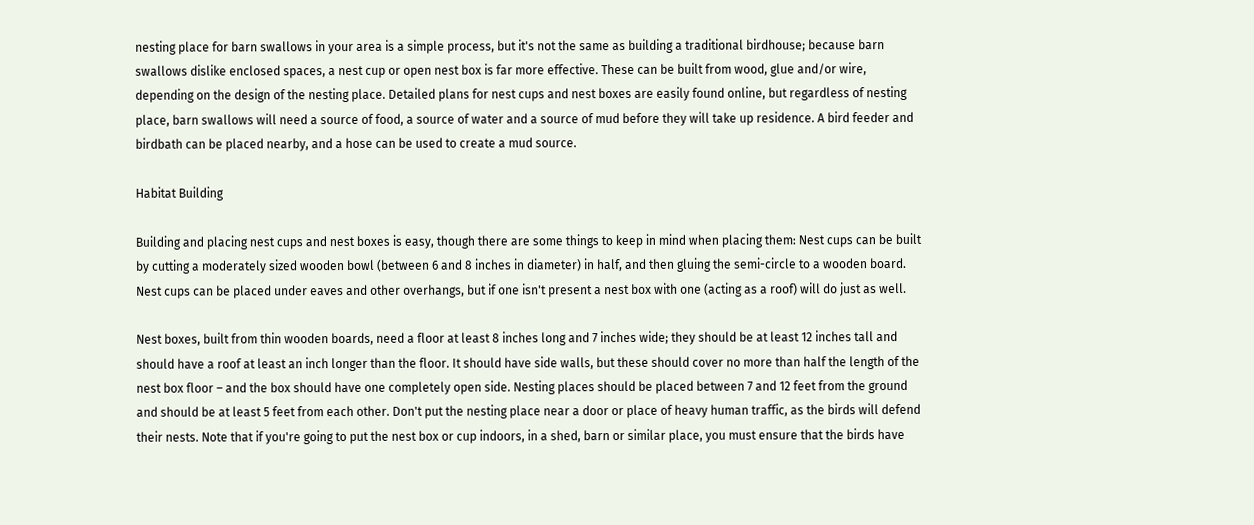nesting place for barn swallows in your area is a simple process, but it's not the same as building a traditional birdhouse; because barn swallows dislike enclosed spaces, a nest cup or open nest box is far more effective. These can be built from wood, glue and/or wire, depending on the design of the nesting place. Detailed plans for nest cups and nest boxes are easily found online, but regardless of nesting place, barn swallows will need a source of food, a source of water and a source of mud before they will take up residence. A bird feeder and birdbath can be placed nearby, and a hose can be used to create a mud source.

Habitat Building

Building and placing nest cups and nest boxes is easy, though there are some things to keep in mind when placing them: Nest cups can be built by cutting a moderately sized wooden bowl (between 6 and 8 inches in diameter) in half, and then gluing the semi-circle to a wooden board. Nest cups can be placed under eaves and other overhangs, but if one isn't present a nest box with one (acting as a roof) will do just as well.

Nest boxes, built from thin wooden boards, need a floor at least 8 inches long and 7 inches wide; they should be at least 12 inches tall and should have a roof at least an inch longer than the floor. It should have side walls, but these should cover no more than half the length of the nest box floor – and the box should have one completely open side. Nesting places should be placed between 7 and 12 feet from the ground and should be at least 5 feet from each other. Don't put the nesting place near a door or place of heavy human traffic, as the birds will defend their nests. Note that if you're going to put the nest box or cup indoors, in a shed, barn or similar place, you must ensure that the birds have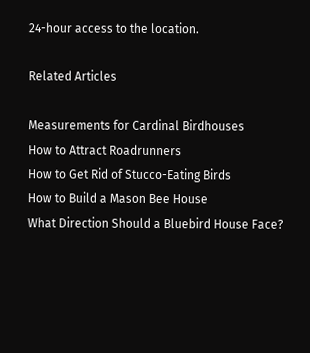24-hour access to the location.

Related Articles

Measurements for Cardinal Birdhouses
How to Attract Roadrunners
How to Get Rid of Stucco-Eating Birds
How to Build a Mason Bee House
What Direction Should a Bluebird House Face?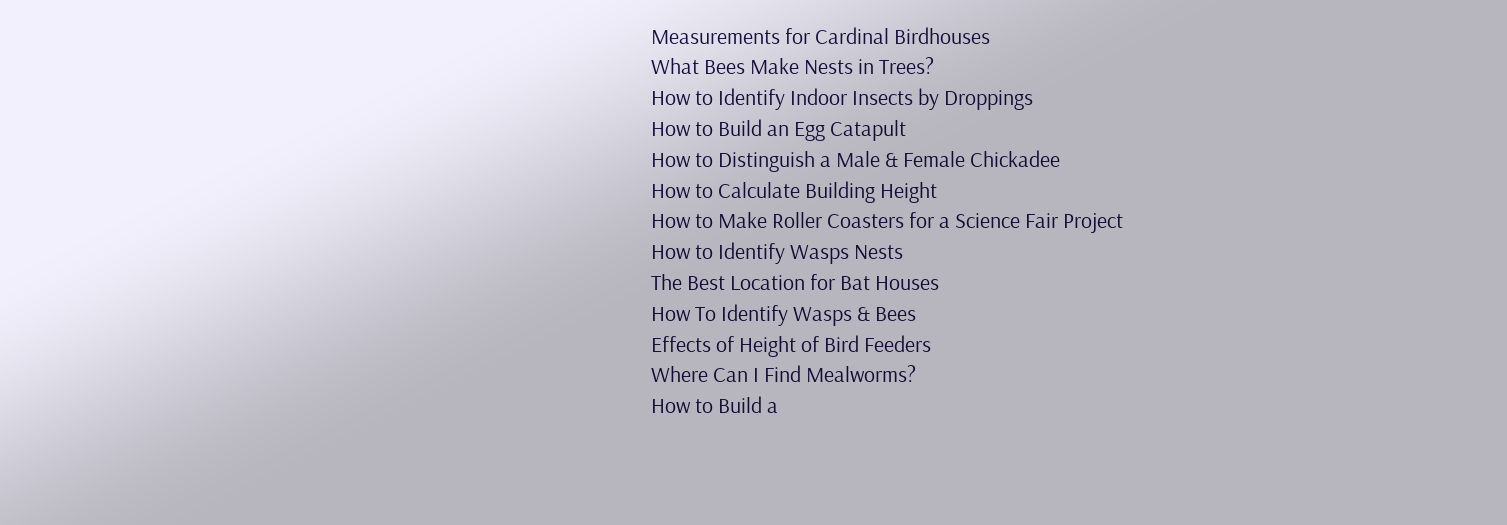Measurements for Cardinal Birdhouses
What Bees Make Nests in Trees?
How to Identify Indoor Insects by Droppings
How to Build an Egg Catapult
How to Distinguish a Male & Female Chickadee
How to Calculate Building Height
How to Make Roller Coasters for a Science Fair Project
How to Identify Wasps Nests
The Best Location for Bat Houses
How To Identify Wasps & Bees
Effects of Height of Bird Feeders
Where Can I Find Mealworms?
How to Build a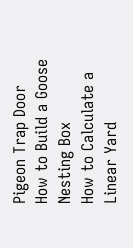Pigeon Trap Door
How to Build a Goose Nesting Box
How to Calculate a Linear Yard